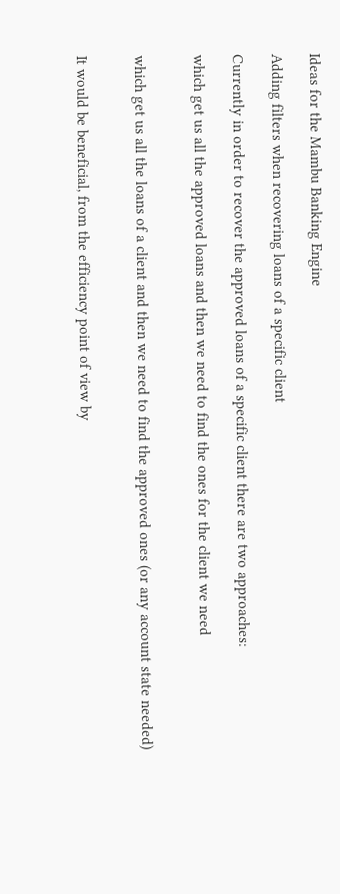Ideas for the Mambu Banking Engine

Adding filters when recovering loans of a specific client

Currently in order to recover the approved loans of a specific client there are two approaches:

which get us all the approved loans and then we need to find the ones for the client we need


which get us all the loans of a client and then we need to find the approved ones (or any account state needed)


It would be beneficial, from the efficiency point of view by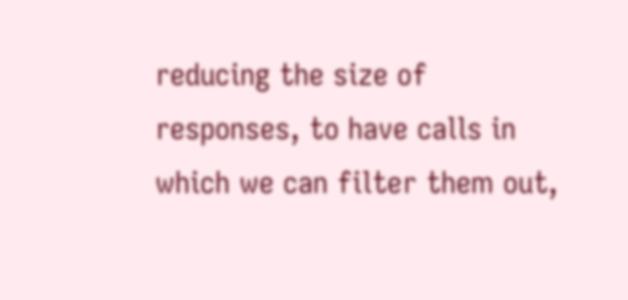reducing the size of responses, to have calls in which we can filter them out,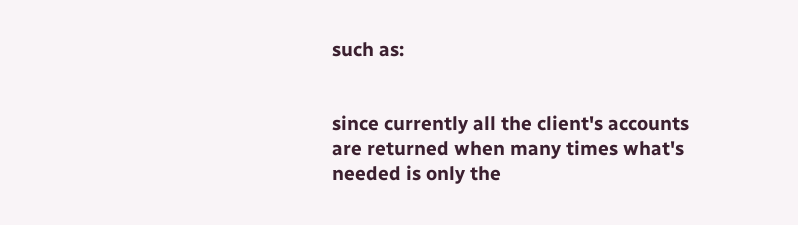such as:


since currently all the client's accounts are returned when many times what's needed is only the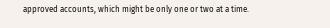approved accounts, which might be only one or two at a time.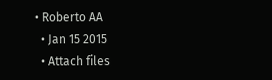• Roberto AA
  • Jan 15 2015
  • Attach files